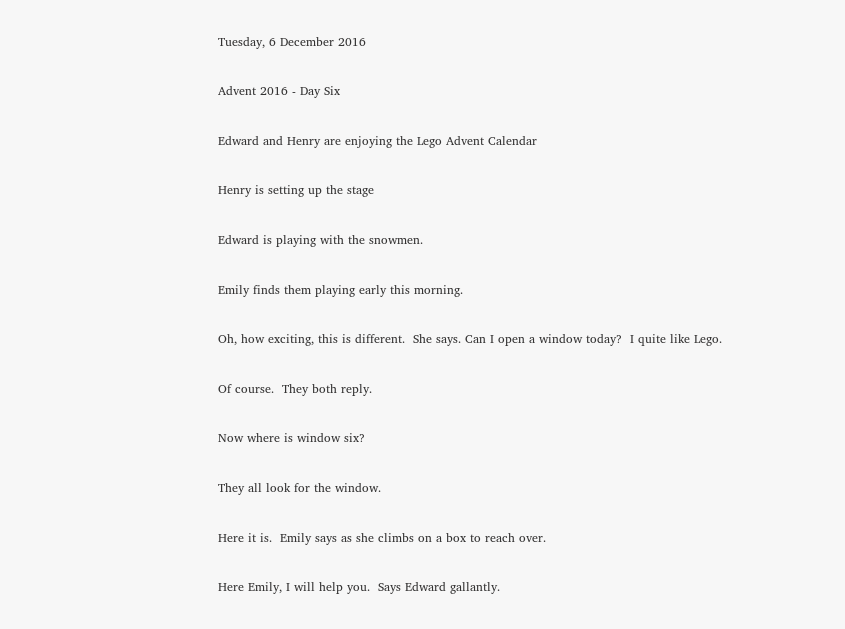Tuesday, 6 December 2016

Advent 2016 - Day Six

Edward and Henry are enjoying the Lego Advent Calendar

Henry is setting up the stage

Edward is playing with the snowmen.

Emily finds them playing early this morning.

Oh, how exciting, this is different.  She says. Can I open a window today?  I quite like Lego.

Of course.  They both reply.

Now where is window six?

They all look for the window.

Here it is.  Emily says as she climbs on a box to reach over.

Here Emily, I will help you.  Says Edward gallantly.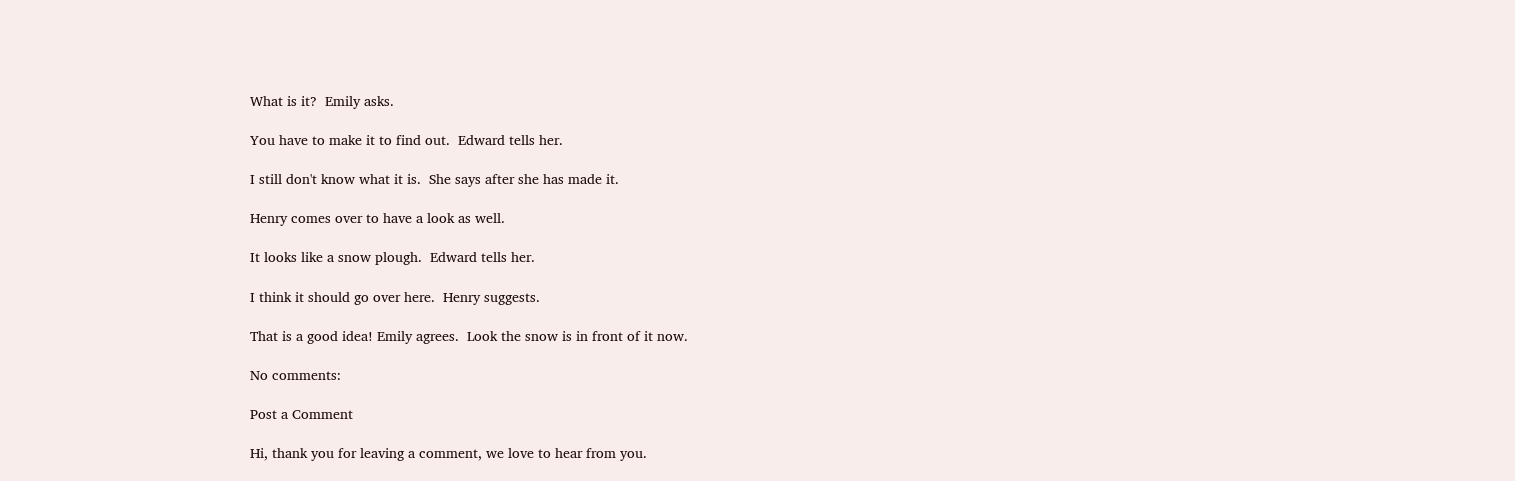What is it?  Emily asks.

You have to make it to find out.  Edward tells her.

I still don't know what it is.  She says after she has made it.

Henry comes over to have a look as well.

It looks like a snow plough.  Edward tells her.

I think it should go over here.  Henry suggests.

That is a good idea! Emily agrees.  Look the snow is in front of it now.

No comments:

Post a Comment

Hi, thank you for leaving a comment, we love to hear from you.